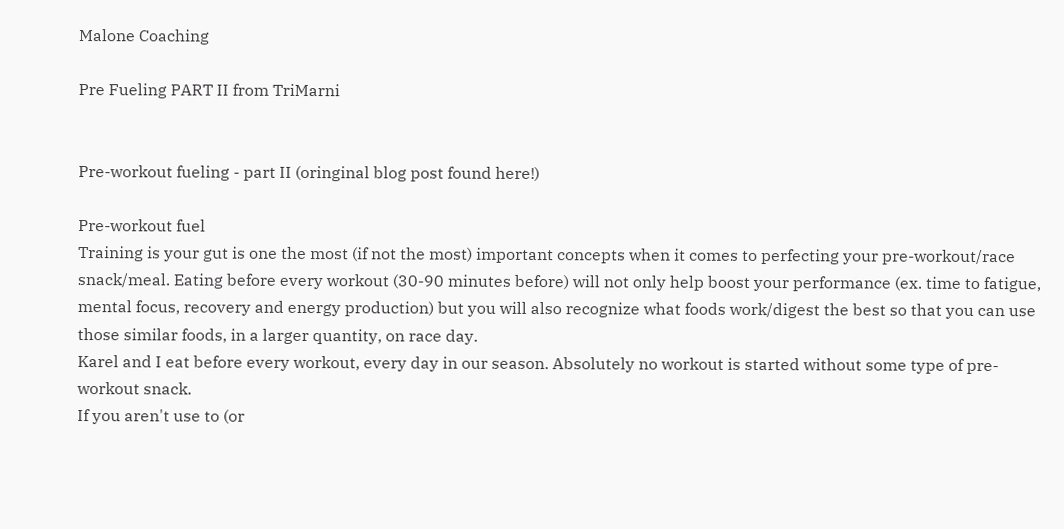Malone Coaching

Pre Fueling PART II from TriMarni


Pre-workout fueling - part II (oringinal blog post found here!)

Pre-workout fuel
Training is your gut is one the most (if not the most) important concepts when it comes to perfecting your pre-workout/race snack/meal. Eating before every workout (30-90 minutes before) will not only help boost your performance (ex. time to fatigue, mental focus, recovery and energy production) but you will also recognize what foods work/digest the best so that you can use those similar foods, in a larger quantity, on race day.
Karel and I eat before every workout, every day in our season. Absolutely no workout is started without some type of pre-workout snack.
If you aren't use to (or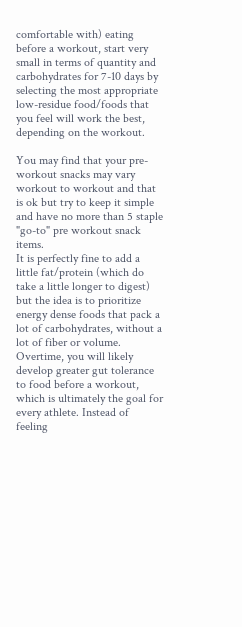comfortable with) eating before a workout, start very small in terms of quantity and carbohydrates for 7-10 days by selecting the most appropriate low-residue food/foods that you feel will work the best, depending on the workout.

You may find that your pre-workout snacks may vary workout to workout and that is ok but try to keep it simple and have no more than 5 staple "go-to" pre workout snack items.
It is perfectly fine to add a little fat/protein (which do take a little longer to digest) but the idea is to prioritize energy dense foods that pack a lot of carbohydrates, without a lot of fiber or volume.
Overtime, you will likely develop greater gut tolerance to food before a workout, which is ultimately the goal for every athlete. Instead of feeling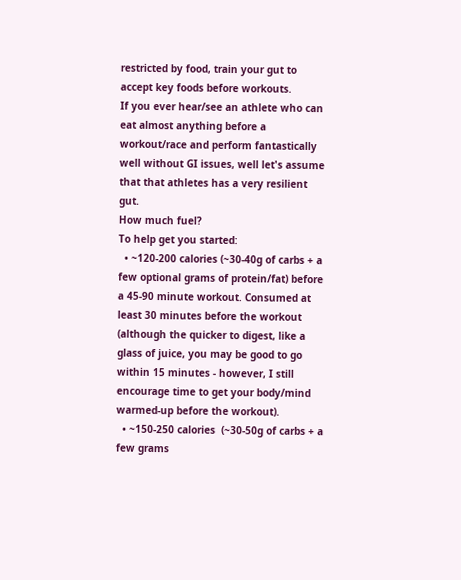restricted by food, train your gut to accept key foods before workouts.
If you ever hear/see an athlete who can eat almost anything before a workout/race and perform fantastically well without GI issues, well let's assume that that athletes has a very resilient gut.
How much fuel?
To help get you started:
  • ~120-200 calories (~30-40g of carbs + a few optional grams of protein/fat) before a 45-90 minute workout. Consumed at least 30 minutes before the workout (although the quicker to digest, like a glass of juice, you may be good to go within 15 minutes - however, I still encourage time to get your body/mind warmed-up before the workout).
  • ~150-250 calories  (~30-50g of carbs + a few grams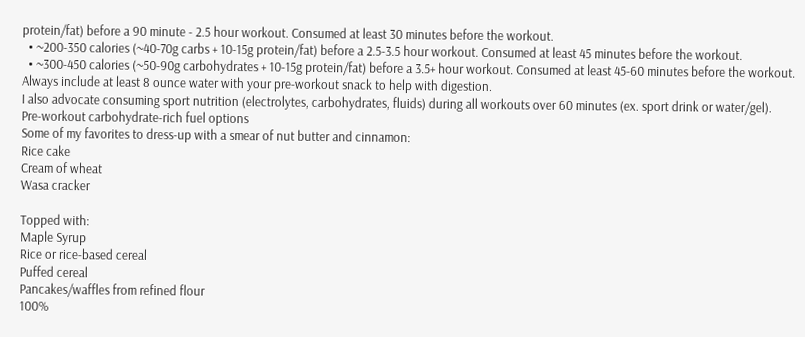protein/fat) before a 90 minute - 2.5 hour workout. Consumed at least 30 minutes before the workout.
  • ~200-350 calories (~40-70g carbs + 10-15g protein/fat) before a 2.5-3.5 hour workout. Consumed at least 45 minutes before the workout.
  • ~300-450 calories (~50-90g carbohydrates + 10-15g protein/fat) before a 3.5+ hour workout. Consumed at least 45-60 minutes before the workout.
Always include at least 8 ounce water with your pre-workout snack to help with digestion.
I also advocate consuming sport nutrition (electrolytes, carbohydrates, fluids) during all workouts over 60 minutes (ex. sport drink or water/gel).
Pre-workout carbohydrate-rich fuel options
Some of my favorites to dress-up with a smear of nut butter and cinnamon:
Rice cake
Cream of wheat
Wasa cracker

Topped with:
Maple Syrup
Rice or rice-based cereal
Puffed cereal
Pancakes/waffles from refined flour
100%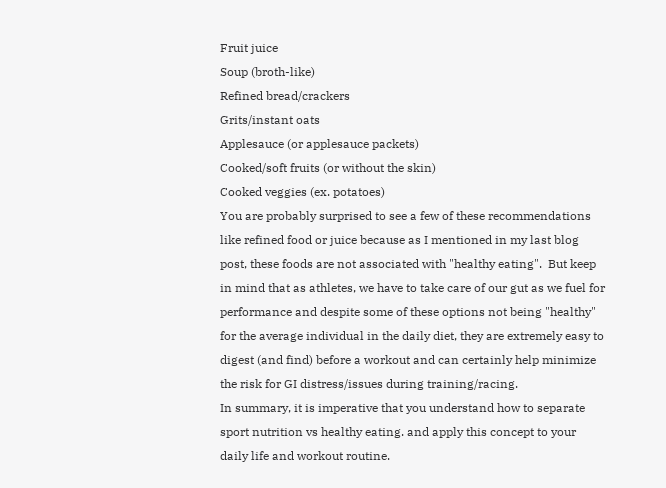Fruit juice
Soup (broth-like)
Refined bread/crackers
Grits/instant oats
Applesauce (or applesauce packets)
Cooked/soft fruits (or without the skin)
Cooked veggies (ex. potatoes)
You are probably surprised to see a few of these recommendations like refined food or juice because as I mentioned in my last blog post, these foods are not associated with "healthy eating".  But keep in mind that as athletes, we have to take care of our gut as we fuel for performance and despite some of these options not being "healthy" for the average individual in the daily diet, they are extremely easy to digest (and find) before a workout and can certainly help minimize the risk for GI distress/issues during training/racing.
In summary, it is imperative that you understand how to separate sport nutrition vs healthy eating. and apply this concept to your daily life and workout routine.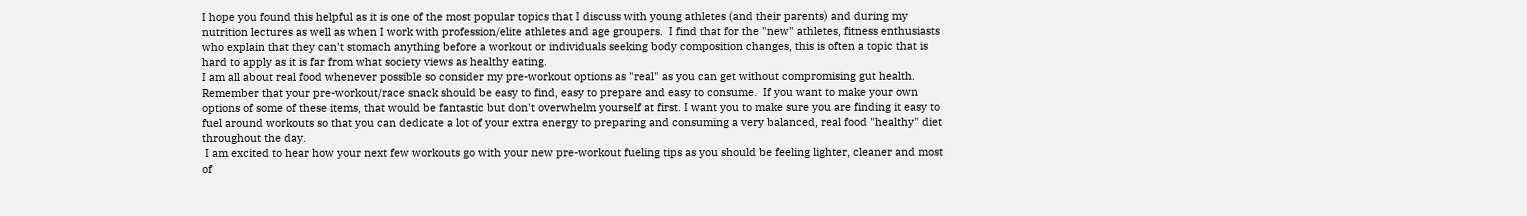I hope you found this helpful as it is one of the most popular topics that I discuss with young athletes (and their parents) and during my nutrition lectures as well as when I work with profession/elite athletes and age groupers.  I find that for the "new" athletes, fitness enthusiasts who explain that they can't stomach anything before a workout or individuals seeking body composition changes, this is often a topic that is hard to apply as it is far from what society views as healthy eating.
I am all about real food whenever possible so consider my pre-workout options as "real" as you can get without compromising gut health.  Remember that your pre-workout/race snack should be easy to find, easy to prepare and easy to consume.  If you want to make your own options of some of these items, that would be fantastic but don't overwhelm yourself at first. I want you to make sure you are finding it easy to fuel around workouts so that you can dedicate a lot of your extra energy to preparing and consuming a very balanced, real food "healthy" diet throughout the day.
 I am excited to hear how your next few workouts go with your new pre-workout fueling tips as you should be feeling lighter, cleaner and most of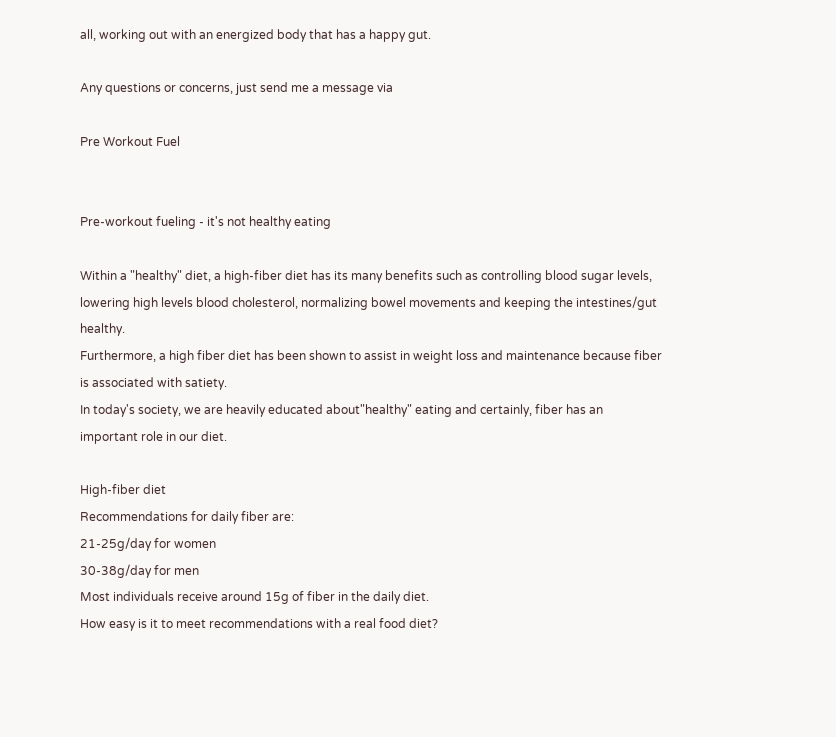all, working out with an energized body that has a happy gut.

Any questions or concerns, just send me a message via

Pre Workout Fuel


Pre-workout fueling - it's not healthy eating

Within a "healthy" diet, a high-fiber diet has its many benefits such as controlling blood sugar levels, lowering high levels blood cholesterol, normalizing bowel movements and keeping the intestines/gut healthy.
Furthermore, a high fiber diet has been shown to assist in weight loss and maintenance because fiber is associated with satiety.
In today's society, we are heavily educated about"healthy" eating and certainly, fiber has an important role in our diet.

High-fiber diet
Recommendations for daily fiber are:
21-25g/day for women
30-38g/day for men
Most individuals receive around 15g of fiber in the daily diet.
How easy is it to meet recommendations with a real food diet?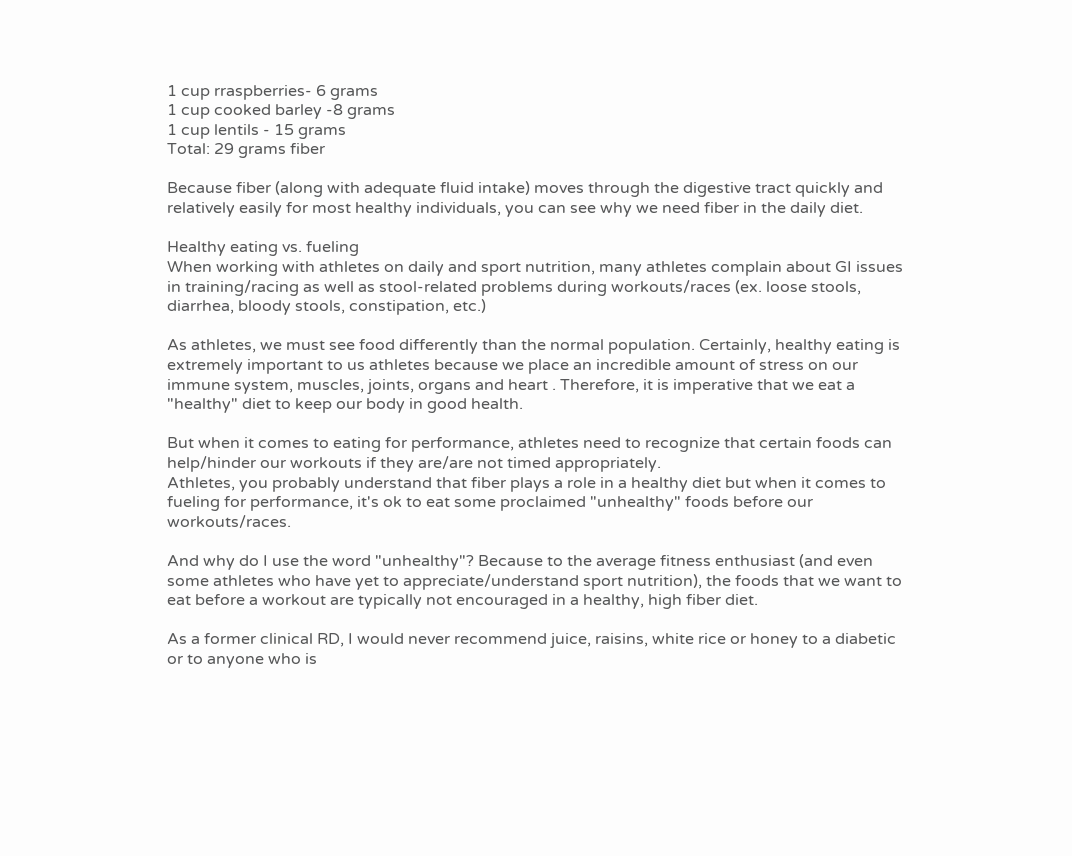1 cup rraspberries- 6 grams
1 cup cooked barley -8 grams
1 cup lentils - 15 grams
Total: 29 grams fiber

Because fiber (along with adequate fluid intake) moves through the digestive tract quickly and relatively easily for most healthy individuals, you can see why we need fiber in the daily diet.

Healthy eating vs. fueling
When working with athletes on daily and sport nutrition, many athletes complain about GI issues in training/racing as well as stool-related problems during workouts/races (ex. loose stools, diarrhea, bloody stools, constipation, etc.)

As athletes, we must see food differently than the normal population. Certainly, healthy eating is extremely important to us athletes because we place an incredible amount of stress on our immune system, muscles, joints, organs and heart . Therefore, it is imperative that we eat a "healthy" diet to keep our body in good health.

But when it comes to eating for performance, athletes need to recognize that certain foods can help/hinder our workouts if they are/are not timed appropriately.
Athletes, you probably understand that fiber plays a role in a healthy diet but when it comes to fueling for performance, it's ok to eat some proclaimed "unhealthy" foods before our workouts/races.

And why do I use the word "unhealthy"? Because to the average fitness enthusiast (and even some athletes who have yet to appreciate/understand sport nutrition), the foods that we want to eat before a workout are typically not encouraged in a healthy, high fiber diet.

As a former clinical RD, I would never recommend juice, raisins, white rice or honey to a diabetic or to anyone who is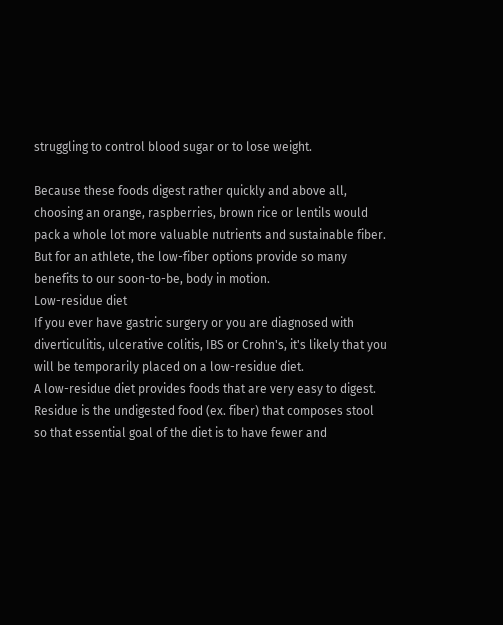struggling to control blood sugar or to lose weight.

Because these foods digest rather quickly and above all, choosing an orange, raspberries, brown rice or lentils would pack a whole lot more valuable nutrients and sustainable fiber.
But for an athlete, the low-fiber options provide so many benefits to our soon-to-be, body in motion.
Low-residue diet
If you ever have gastric surgery or you are diagnosed with diverticulitis, ulcerative colitis, IBS or Crohn's, it's likely that you will be temporarily placed on a low-residue diet.
A low-residue diet provides foods that are very easy to digest. Residue is the undigested food (ex. fiber) that composes stool so that essential goal of the diet is to have fewer and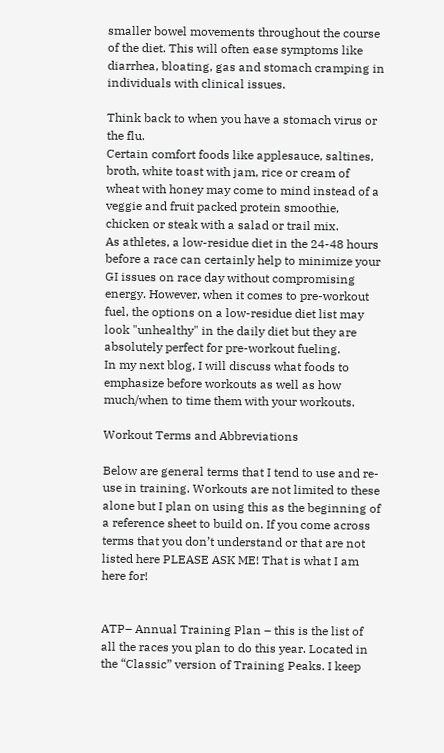smaller bowel movements throughout the course of the diet. This will often ease symptoms like diarrhea, bloating, gas and stomach cramping in individuals with clinical issues.

Think back to when you have a stomach virus or the flu.
Certain comfort foods like applesauce, saltines, broth, white toast with jam, rice or cream of wheat with honey may come to mind instead of a veggie and fruit packed protein smoothie, chicken or steak with a salad or trail mix.
As athletes, a low-residue diet in the 24-48 hours before a race can certainly help to minimize your GI issues on race day without compromising energy. However, when it comes to pre-workout fuel, the options on a low-residue diet list may look "unhealthy" in the daily diet but they are absolutely perfect for pre-workout fueling.
In my next blog, I will discuss what foods to emphasize before workouts as well as how much/when to time them with your workouts.

Workout Terms and Abbreviations

Below are general terms that I tend to use and re-use in training. Workouts are not limited to these alone but I plan on using this as the beginning of a reference sheet to build on. If you come across terms that you don’t understand or that are not listed here PLEASE ASK ME! That is what I am here for!


ATP– Annual Training Plan – this is the list of all the races you plan to do this year. Located in the “Classic” version of Training Peaks. I keep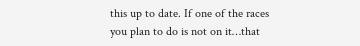this up to date. If one of the races you plan to do is not on it…that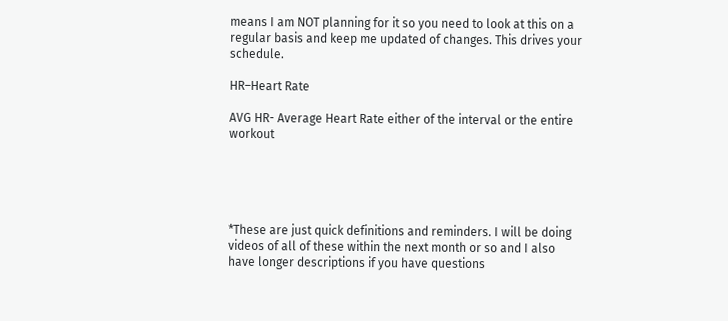means I am NOT planning for it so you need to look at this on a regular basis and keep me updated of changes. This drives your schedule.

HR–Heart Rate

AVG HR- Average Heart Rate either of the interval or the entire workout





*These are just quick definitions and reminders. I will be doing videos of all of these within the next month or so and I also have longer descriptions if you have questions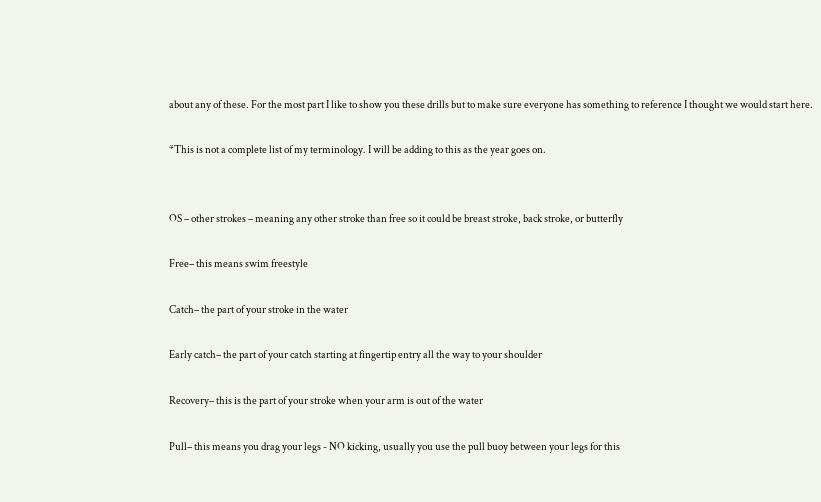about any of these. For the most part I like to show you these drills but to make sure everyone has something to reference I thought we would start here.

*This is not a complete list of my terminology. I will be adding to this as the year goes on.


OS – other strokes – meaning any other stroke than free so it could be breast stroke, back stroke, or butterfly

Free– this means swim freestyle

Catch– the part of your stroke in the water

Early catch– the part of your catch starting at fingertip entry all the way to your shoulder

Recovery– this is the part of your stroke when your arm is out of the water

Pull– this means you drag your legs - NO kicking, usually you use the pull buoy between your legs for this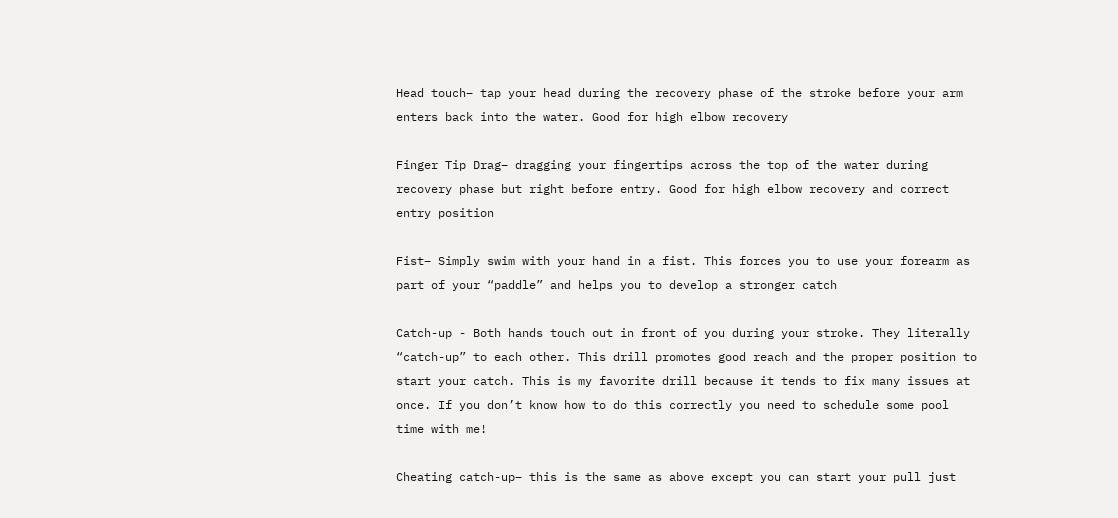Head touch– tap your head during the recovery phase of the stroke before your arm enters back into the water. Good for high elbow recovery

Finger Tip Drag– dragging your fingertips across the top of the water during recovery phase but right before entry. Good for high elbow recovery and correct entry position

Fist– Simply swim with your hand in a fist. This forces you to use your forearm as part of your “paddle” and helps you to develop a stronger catch

Catch-up - Both hands touch out in front of you during your stroke. They literally “catch-up” to each other. This drill promotes good reach and the proper position to start your catch. This is my favorite drill because it tends to fix many issues at once. If you don’t know how to do this correctly you need to schedule some pool time with me!

Cheating catch-up– this is the same as above except you can start your pull just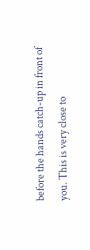before the hands catch-up in front of you. This is very close to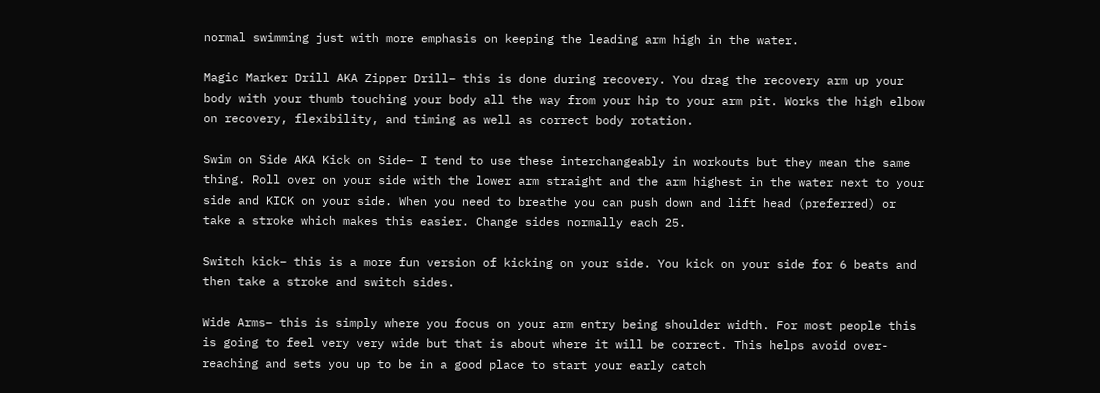normal swimming just with more emphasis on keeping the leading arm high in the water.

Magic Marker Drill AKA Zipper Drill– this is done during recovery. You drag the recovery arm up your body with your thumb touching your body all the way from your hip to your arm pit. Works the high elbow on recovery, flexibility, and timing as well as correct body rotation.

Swim on Side AKA Kick on Side– I tend to use these interchangeably in workouts but they mean the same thing. Roll over on your side with the lower arm straight and the arm highest in the water next to your side and KICK on your side. When you need to breathe you can push down and lift head (preferred) or take a stroke which makes this easier. Change sides normally each 25.

Switch kick– this is a more fun version of kicking on your side. You kick on your side for 6 beats and then take a stroke and switch sides.

Wide Arms– this is simply where you focus on your arm entry being shoulder width. For most people this is going to feel very very wide but that is about where it will be correct. This helps avoid over-reaching and sets you up to be in a good place to start your early catch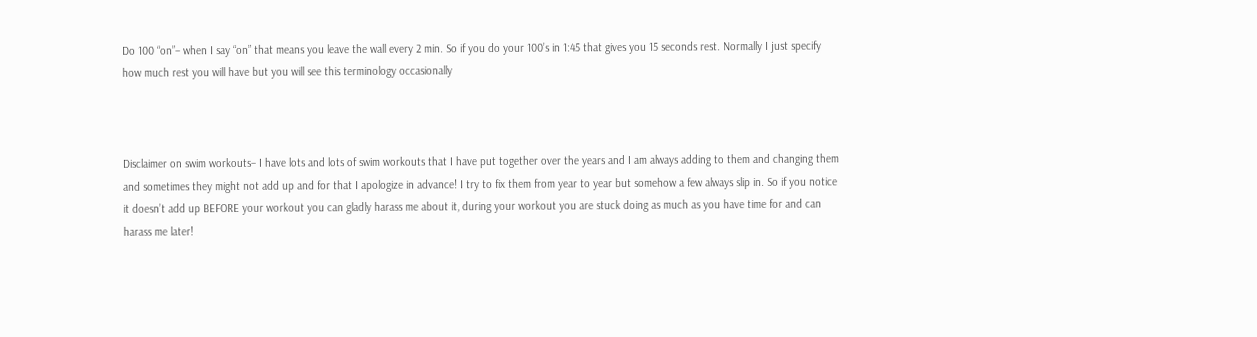Do 100 “on”– when I say “on” that means you leave the wall every 2 min. So if you do your 100’s in 1:45 that gives you 15 seconds rest. Normally I just specify how much rest you will have but you will see this terminology occasionally



Disclaimer on swim workouts– I have lots and lots of swim workouts that I have put together over the years and I am always adding to them and changing them and sometimes they might not add up and for that I apologize in advance! I try to fix them from year to year but somehow a few always slip in. So if you notice it doesn’t add up BEFORE your workout you can gladly harass me about it, during your workout you are stuck doing as much as you have time for and can harass me later!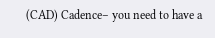(CAD) Cadence– you need to have a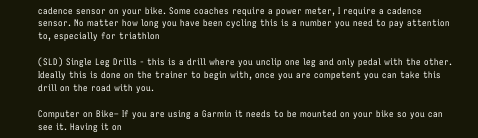cadence sensor on your bike. Some coaches require a power meter, I require a cadence sensor. No matter how long you have been cycling this is a number you need to pay attention to, especially for triathlon

(SLD) Single Leg Drills - this is a drill where you unclip one leg and only pedal with the other. Ideally this is done on the trainer to begin with, once you are competent you can take this drill on the road with you.

Computer on Bike– If you are using a Garmin it needs to be mounted on your bike so you can see it. Having it on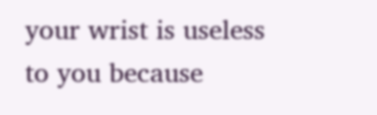your wrist is useless to you because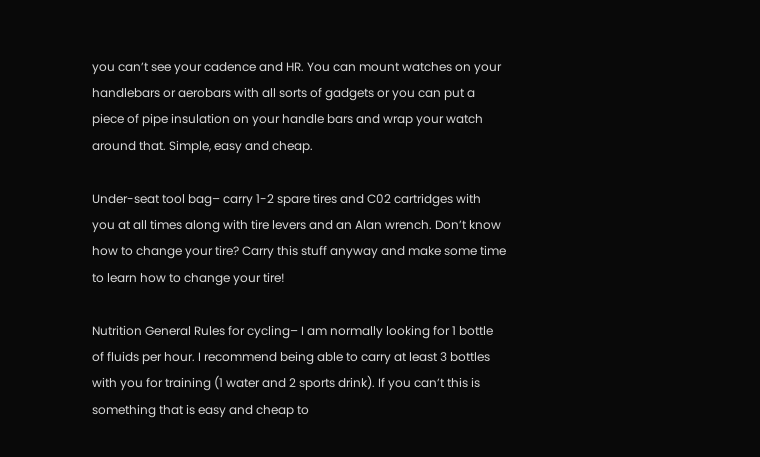you can’t see your cadence and HR. You can mount watches on your handlebars or aerobars with all sorts of gadgets or you can put a piece of pipe insulation on your handle bars and wrap your watch around that. Simple, easy and cheap.

Under-seat tool bag– carry 1-2 spare tires and C02 cartridges with you at all times along with tire levers and an Alan wrench. Don’t know how to change your tire? Carry this stuff anyway and make some time to learn how to change your tire!

Nutrition General Rules for cycling– I am normally looking for 1 bottle of fluids per hour. I recommend being able to carry at least 3 bottles with you for training (1 water and 2 sports drink). If you can’t this is something that is easy and cheap to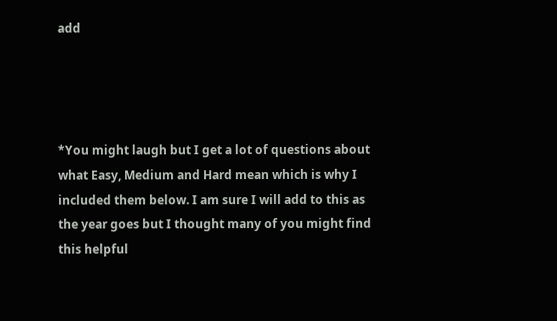add




*You might laugh but I get a lot of questions about what Easy, Medium and Hard mean which is why I included them below. I am sure I will add to this as the year goes but I thought many of you might find this helpful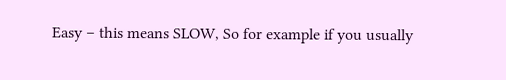Easy – this means SLOW, So for example if you usually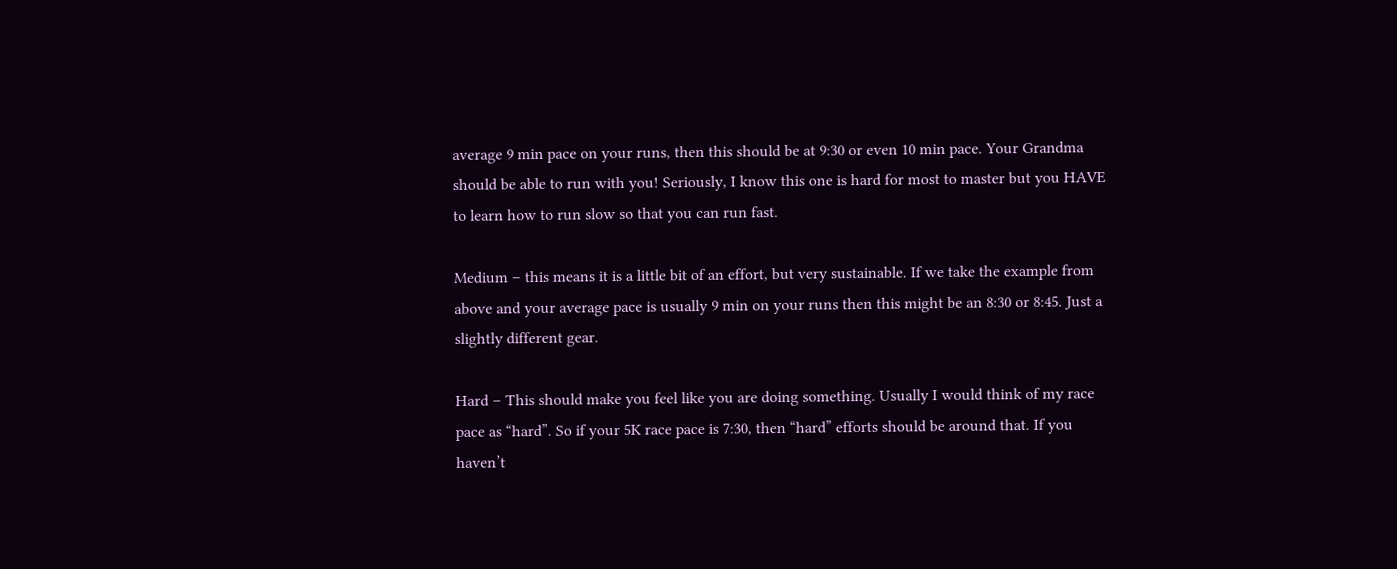average 9 min pace on your runs, then this should be at 9:30 or even 10 min pace. Your Grandma should be able to run with you! Seriously, I know this one is hard for most to master but you HAVE to learn how to run slow so that you can run fast.

Medium – this means it is a little bit of an effort, but very sustainable. If we take the example from above and your average pace is usually 9 min on your runs then this might be an 8:30 or 8:45. Just a slightly different gear.

Hard – This should make you feel like you are doing something. Usually I would think of my race pace as “hard”. So if your 5K race pace is 7:30, then “hard” efforts should be around that. If you haven’t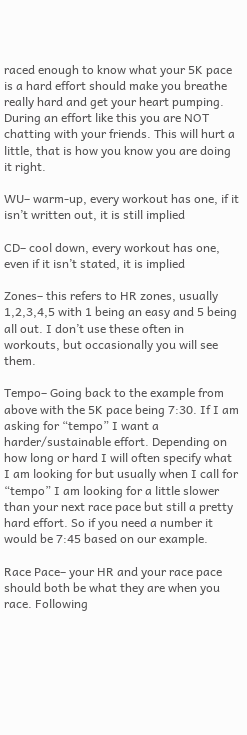raced enough to know what your 5K pace is a hard effort should make you breathe really hard and get your heart pumping. During an effort like this you are NOT chatting with your friends. This will hurt a little, that is how you know you are doing it right.

WU– warm-up, every workout has one, if it isn’t written out, it is still implied

CD– cool down, every workout has one, even if it isn’t stated, it is implied

Zones– this refers to HR zones, usually 1,2,3,4,5 with 1 being an easy and 5 being all out. I don’t use these often in workouts, but occasionally you will see them.

Tempo– Going back to the example from above with the 5K pace being 7:30. If I am asking for “tempo” I want a harder/sustainable effort. Depending on how long or hard I will often specify what I am looking for but usually when I call for “tempo” I am looking for a little slower than your next race pace but still a pretty hard effort. So if you need a number it would be 7:45 based on our example.

Race Pace– your HR and your race pace should both be what they are when you race. Following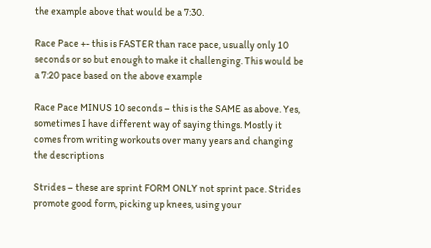the example above that would be a 7:30.

Race Pace +- this is FASTER than race pace, usually only 10 seconds or so but enough to make it challenging. This would be a 7:20 pace based on the above example

Race Pace MINUS 10 seconds – this is the SAME as above. Yes, sometimes I have different way of saying things. Mostly it comes from writing workouts over many years and changing the descriptions

Strides – these are sprint FORM ONLY not sprint pace. Strides promote good form, picking up knees, using your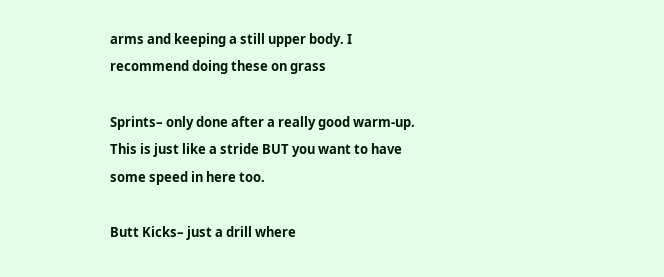arms and keeping a still upper body. I recommend doing these on grass

Sprints– only done after a really good warm-up. This is just like a stride BUT you want to have some speed in here too.

Butt Kicks– just a drill where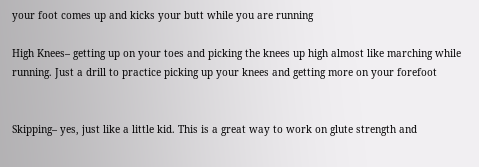your foot comes up and kicks your butt while you are running

High Knees– getting up on your toes and picking the knees up high almost like marching while running. Just a drill to practice picking up your knees and getting more on your forefoot


Skipping– yes, just like a little kid. This is a great way to work on glute strength and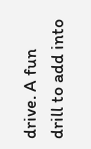drive. A fun drill to add into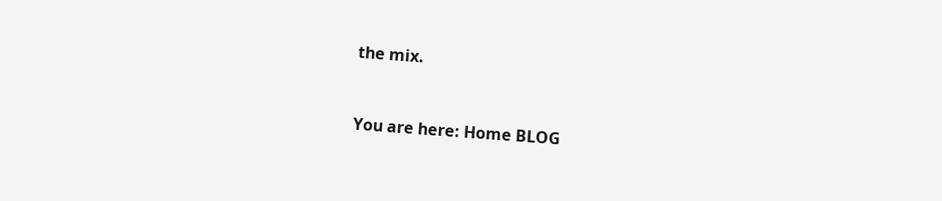the mix.


You are here: Home BLOG